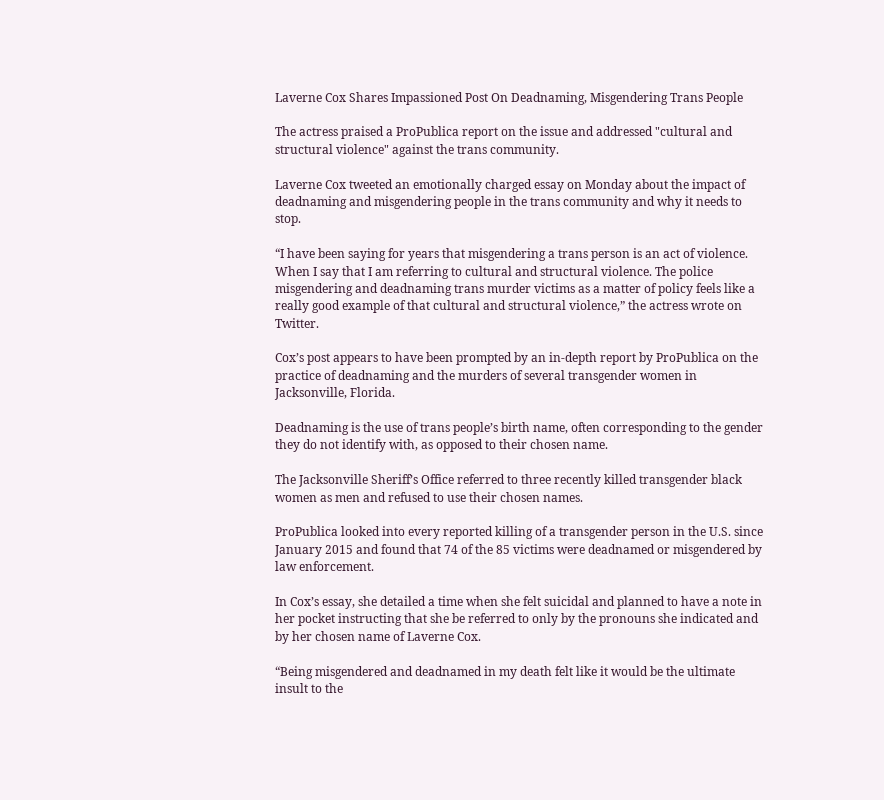Laverne Cox Shares Impassioned Post On Deadnaming, Misgendering Trans People

The actress praised a ProPublica report on the issue and addressed "cultural and structural violence" against the trans community.

Laverne Cox tweeted an emotionally charged essay on Monday about the impact of deadnaming and misgendering people in the trans community and why it needs to stop.

“I have been saying for years that misgendering a trans person is an act of violence. When I say that I am referring to cultural and structural violence. The police misgendering and deadnaming trans murder victims as a matter of policy feels like a really good example of that cultural and structural violence,” the actress wrote on Twitter.

Cox’s post appears to have been prompted by an in-depth report by ProPublica on the practice of deadnaming and the murders of several transgender women in Jacksonville, Florida.

Deadnaming is the use of trans people’s birth name, often corresponding to the gender they do not identify with, as opposed to their chosen name.

The Jacksonville Sheriff’s Office referred to three recently killed transgender black women as men and refused to use their chosen names.

ProPublica looked into every reported killing of a transgender person in the U.S. since January 2015 and found that 74 of the 85 victims were deadnamed or misgendered by law enforcement.

In Cox’s essay, she detailed a time when she felt suicidal and planned to have a note in her pocket instructing that she be referred to only by the pronouns she indicated and by her chosen name of Laverne Cox.

“Being misgendered and deadnamed in my death felt like it would be the ultimate insult to the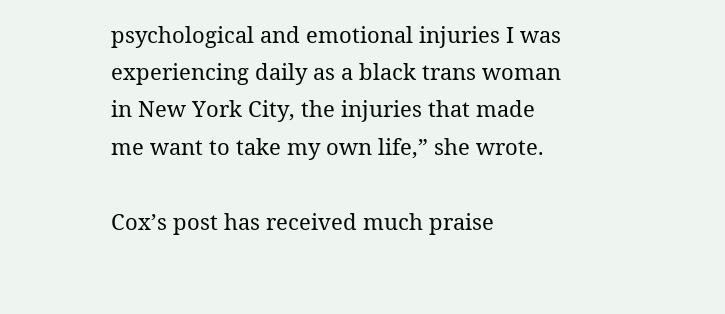psychological and emotional injuries I was experiencing daily as a black trans woman in New York City, the injuries that made me want to take my own life,” she wrote.

Cox’s post has received much praise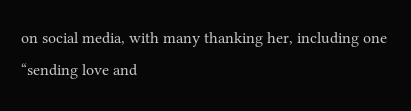on social media, with many thanking her, including one “sending love and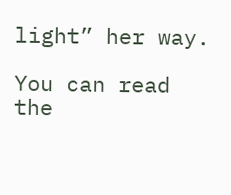light” her way.

You can read the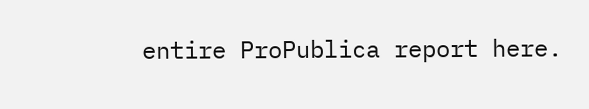entire ProPublica report here.